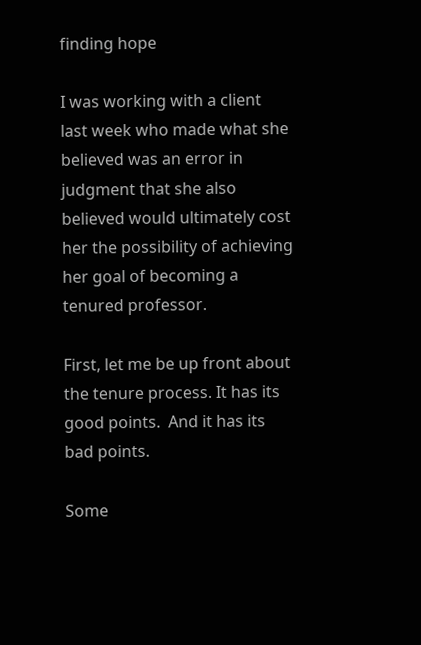finding hope

I was working with a client last week who made what she believed was an error in judgment that she also believed would ultimately cost her the possibility of achieving her goal of becoming a tenured professor.

First, let me be up front about the tenure process. It has its good points.  And it has its bad points.

Some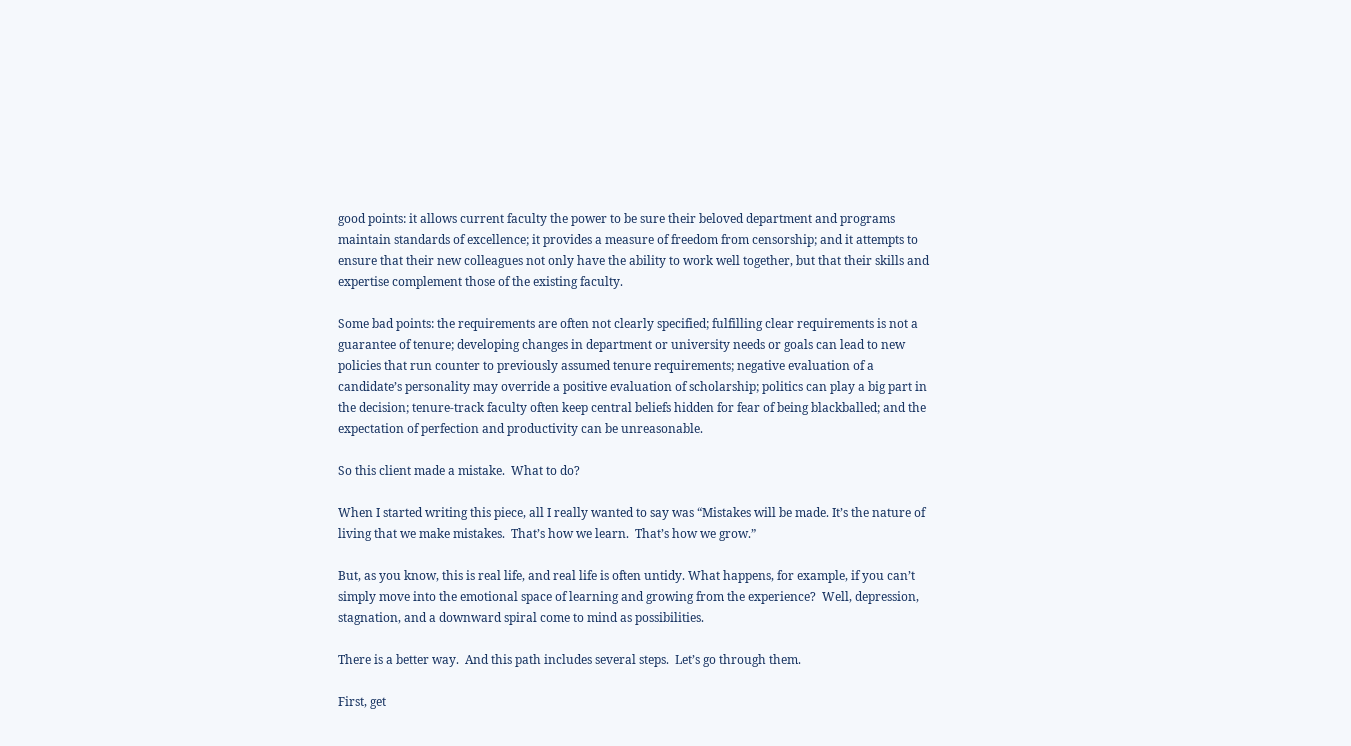good points: it allows current faculty the power to be sure their beloved department and programs maintain standards of excellence; it provides a measure of freedom from censorship; and it attempts to ensure that their new colleagues not only have the ability to work well together, but that their skills and expertise complement those of the existing faculty.

Some bad points: the requirements are often not clearly specified; fulfilling clear requirements is not a guarantee of tenure; developing changes in department or university needs or goals can lead to new policies that run counter to previously assumed tenure requirements; negative evaluation of a candidate’s personality may override a positive evaluation of scholarship; politics can play a big part in the decision; tenure-track faculty often keep central beliefs hidden for fear of being blackballed; and the expectation of perfection and productivity can be unreasonable.

So this client made a mistake.  What to do?

When I started writing this piece, all I really wanted to say was “Mistakes will be made. It’s the nature of living that we make mistakes.  That’s how we learn.  That’s how we grow.”

But, as you know, this is real life, and real life is often untidy. What happens, for example, if you can’t simply move into the emotional space of learning and growing from the experience?  Well, depression, stagnation, and a downward spiral come to mind as possibilities.

There is a better way.  And this path includes several steps.  Let’s go through them.

First, get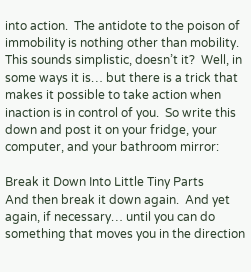into action.  The antidote to the poison of immobility is nothing other than mobility.  This sounds simplistic, doesn’t it?  Well, in some ways it is… but there is a trick that makes it possible to take action when inaction is in control of you.  So write this down and post it on your fridge, your computer, and your bathroom mirror:

Break it Down Into Little Tiny Parts
And then break it down again.  And yet again, if necessary… until you can do something that moves you in the direction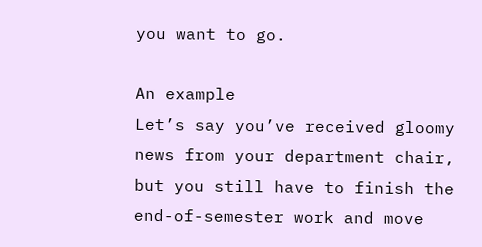you want to go.

An example
Let’s say you’ve received gloomy news from your department chair, but you still have to finish the end-of-semester work and move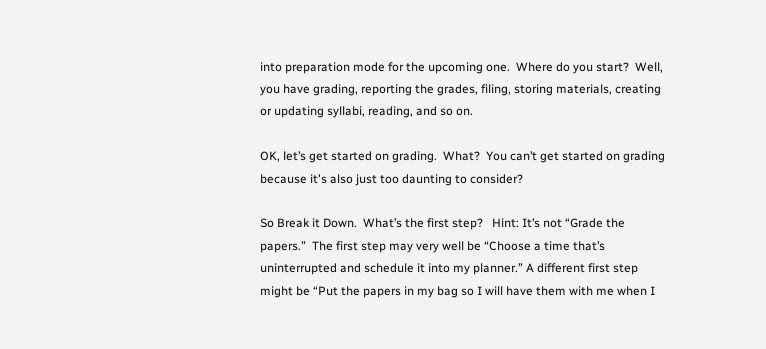into preparation mode for the upcoming one.  Where do you start?  Well, you have grading, reporting the grades, filing, storing materials, creating or updating syllabi, reading, and so on.

OK, let’s get started on grading.  What?  You can’t get started on grading because it's also just too daunting to consider?

So Break it Down.  What’s the first step?   Hint: It’s not “Grade the papers.”  The first step may very well be “Choose a time that’s uninterrupted and schedule it into my planner.” A different first step might be “Put the papers in my bag so I will have them with me when I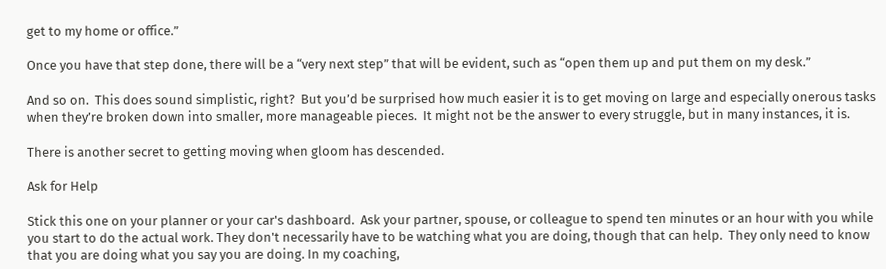get to my home or office.”

Once you have that step done, there will be a “very next step” that will be evident, such as “open them up and put them on my desk.”

And so on.  This does sound simplistic, right?  But you’d be surprised how much easier it is to get moving on large and especially onerous tasks when they’re broken down into smaller, more manageable pieces.  It might not be the answer to every struggle, but in many instances, it is.

There is another secret to getting moving when gloom has descended.

Ask for Help

Stick this one on your planner or your car's dashboard.  Ask your partner, spouse, or colleague to spend ten minutes or an hour with you while you start to do the actual work. They don't necessarily have to be watching what you are doing, though that can help.  They only need to know that you are doing what you say you are doing. In my coaching,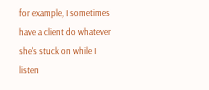for example, I sometimes have a client do whatever she's stuck on while I listen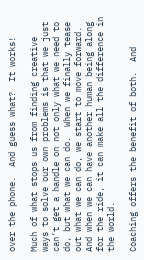over the phone.  And guess what?  It works!

Much of what stops us from finding creative ways to solve our own problems is that we just can’t get a handle on not only what we need to do, but what we can do.  When we finally tease out what we can do, we start to move forward.  And when we can have another human being along for the ride, it can make all the difference in the world.

Coaching offers the benefit of both.  And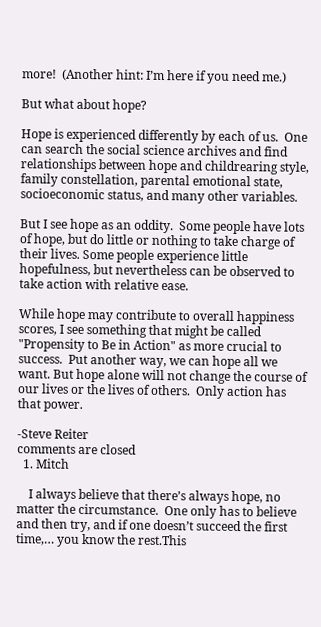more!  (Another hint: I’m here if you need me.)

But what about hope?

Hope is experienced differently by each of us.  One can search the social science archives and find relationships between hope and childrearing style, family constellation, parental emotional state, socioeconomic status, and many other variables.

But I see hope as an oddity.  Some people have lots of hope, but do little or nothing to take charge of their lives. Some people experience little hopefulness, but nevertheless can be observed to take action with relative ease.

While hope may contribute to overall happiness scores, I see something that might be called "Propensity to Be in Action" as more crucial to success.  Put another way, we can hope all we want. But hope alone will not change the course of our lives or the lives of others.  Only action has that power.

-Steve Reiter
comments are closed
  1. Mitch

    I always believe that there’s always hope, no matter the circumstance.  One only has to believe and then try, and if one doesn’t succeed the first time,… you know the rest.This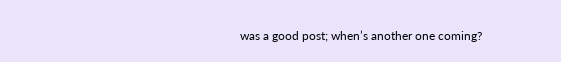was a good post; when’s another one coming?